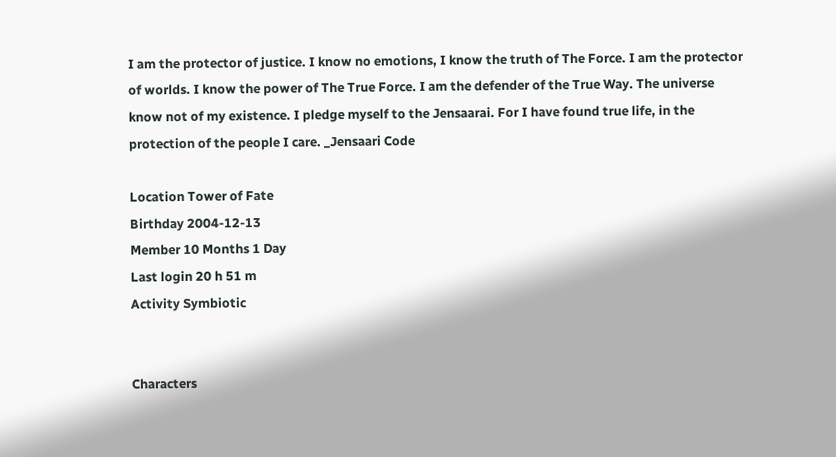I am the protector of justice. I know no emotions, I know the truth of The Force. I am the protector of worlds. I know the power of The True Force. I am the defender of the True Way. The universe know not of my existence. I pledge myself to the Jensaarai. For I have found true life, in the protection of the people I care. _Jensaari Code

Location Tower of Fate
Birthday 2004-12-13
Member 10 Months 1 Day
Last login 20 h 51 m
Activity Symbiotic


Characters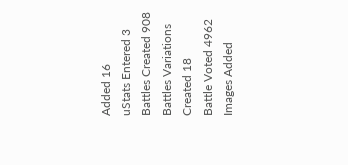Added 16
uStats Entered 3
Battles Created 908
Battles Variations Created 18
Battle Voted 4962
Images Added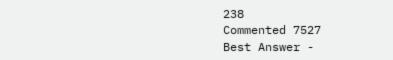238
Commented 7527
Best Answer -